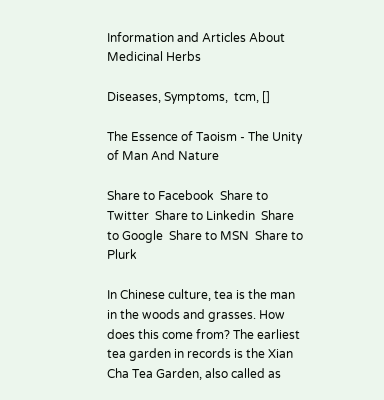Information and Articles About Medicinal Herbs

Diseases, Symptoms,  tcm, []

The Essence of Taoism - The Unity of Man And Nature

Share to Facebook  Share to Twitter  Share to Linkedin  Share to Google  Share to MSN  Share to Plurk

In Chinese culture, tea is the man in the woods and grasses. How does this come from? The earliest tea garden in records is the Xian Cha Tea Garden, also called as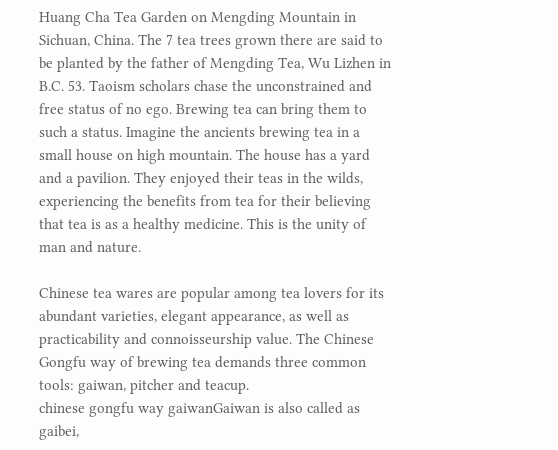Huang Cha Tea Garden on Mengding Mountain in Sichuan, China. The 7 tea trees grown there are said to be planted by the father of Mengding Tea, Wu Lizhen in B.C. 53. Taoism scholars chase the unconstrained and free status of no ego. Brewing tea can bring them to such a status. Imagine the ancients brewing tea in a small house on high mountain. The house has a yard and a pavilion. They enjoyed their teas in the wilds, experiencing the benefits from tea for their believing that tea is as a healthy medicine. This is the unity of man and nature.

Chinese tea wares are popular among tea lovers for its abundant varieties, elegant appearance, as well as practicability and connoisseurship value. The Chinese Gongfu way of brewing tea demands three common tools: gaiwan, pitcher and teacup.
chinese gongfu way gaiwanGaiwan is also called as gaibei,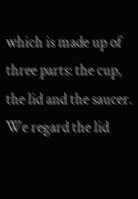which is made up of three parts: the cup, the lid and the saucer. We regard the lid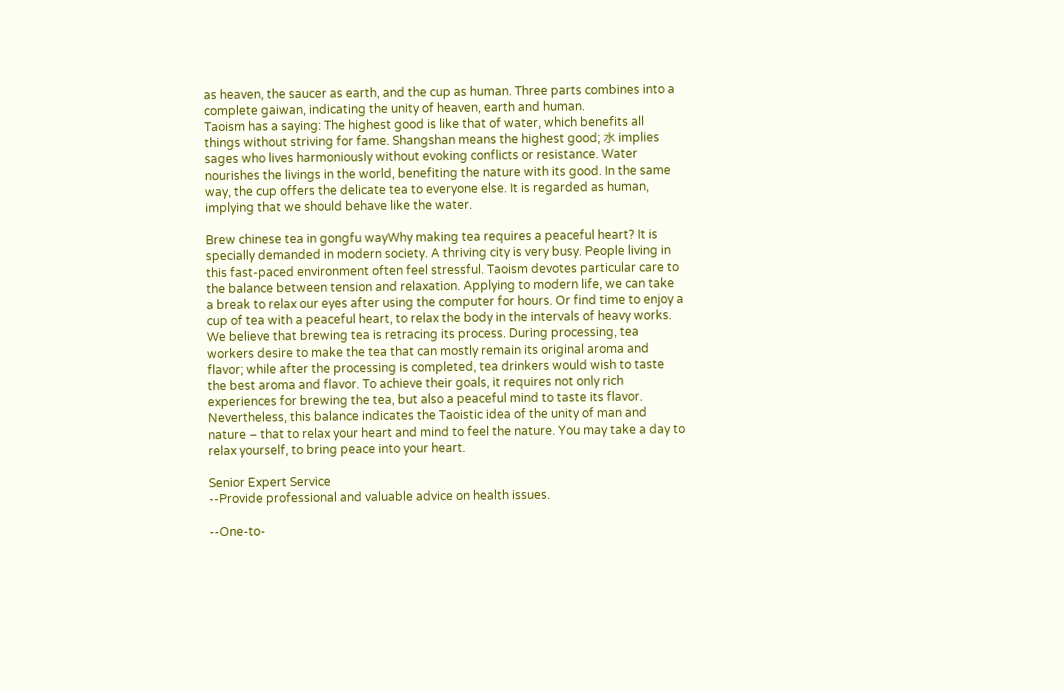as heaven, the saucer as earth, and the cup as human. Three parts combines into a complete gaiwan, indicating the unity of heaven, earth and human.
Taoism has a saying: The highest good is like that of water, which benefits all things without striving for fame. Shangshan means the highest good; 水 implies sages who lives harmoniously without evoking conflicts or resistance. Water nourishes the livings in the world, benefiting the nature with its good. In the same way, the cup offers the delicate tea to everyone else. It is regarded as human, implying that we should behave like the water.

Brew chinese tea in gongfu wayWhy making tea requires a peaceful heart? It is specially demanded in modern society. A thriving city is very busy. People living in this fast-paced environment often feel stressful. Taoism devotes particular care to the balance between tension and relaxation. Applying to modern life, we can take a break to relax our eyes after using the computer for hours. Or find time to enjoy a cup of tea with a peaceful heart, to relax the body in the intervals of heavy works. We believe that brewing tea is retracing its process. During processing, tea workers desire to make the tea that can mostly remain its original aroma and flavor; while after the processing is completed, tea drinkers would wish to taste the best aroma and flavor. To achieve their goals, it requires not only rich experiences for brewing the tea, but also a peaceful mind to taste its flavor. Nevertheless, this balance indicates the Taoistic idea of the unity of man and nature – that to relax your heart and mind to feel the nature. You may take a day to relax yourself, to bring peace into your heart.

Senior Expert Service
--Provide professional and valuable advice on health issues.

--One-to-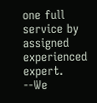one full service by assigned experienced expert.
--We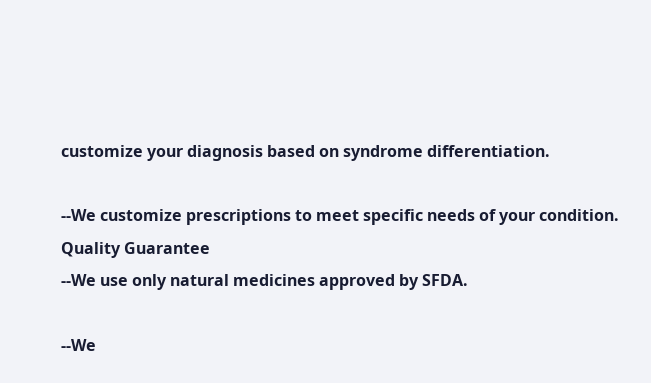customize your diagnosis based on syndrome differentiation.

--We customize prescriptions to meet specific needs of your condition.
Quality Guarantee
--We use only natural medicines approved by SFDA.

--We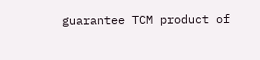guarantee TCM product of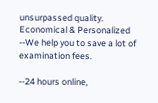unsurpassed quality.
Economical & Personalized
--We help you to save a lot of examination fees.

--24 hours online,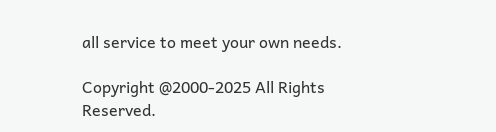all service to meet your own needs.

Copyright @2000-2025 All Rights Reserved.